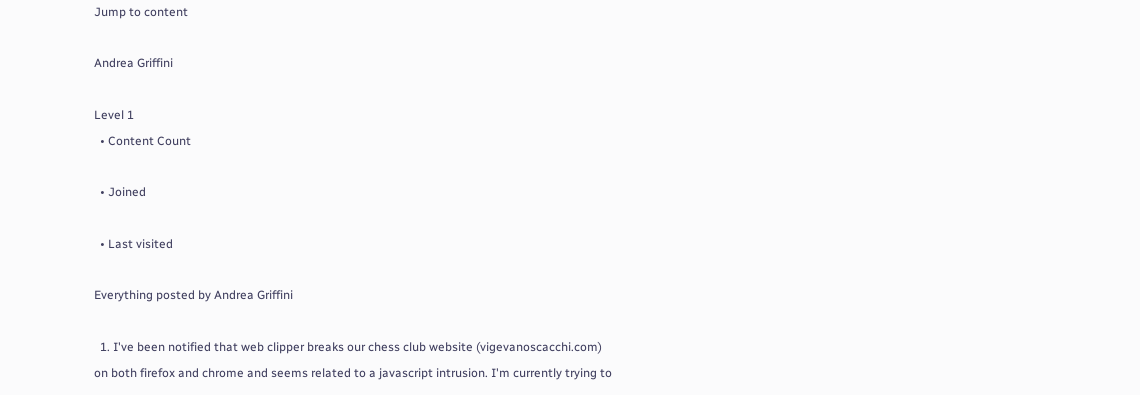Jump to content

Andrea Griffini

Level 1
  • Content Count

  • Joined

  • Last visited

Everything posted by Andrea Griffini

  1. I've been notified that web clipper breaks our chess club website (vigevanoscacchi.com) on both firefox and chrome and seems related to a javascript intrusion. I'm currently trying to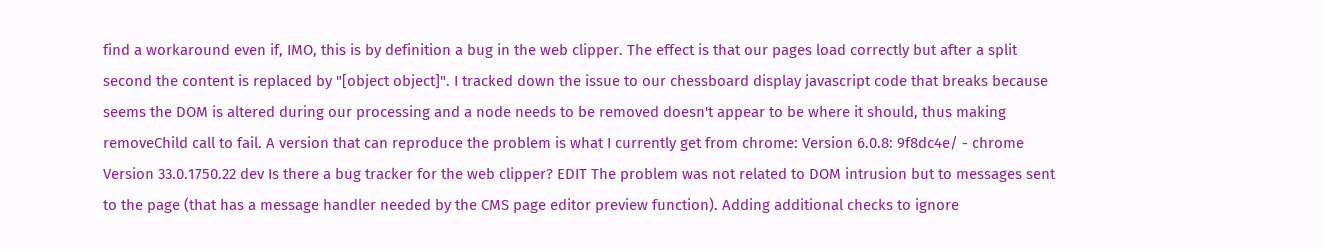find a workaround even if, IMO, this is by definition a bug in the web clipper. The effect is that our pages load correctly but after a split second the content is replaced by "[object object]". I tracked down the issue to our chessboard display javascript code that breaks because seems the DOM is altered during our processing and a node needs to be removed doesn't appear to be where it should, thus making removeChild call to fail. A version that can reproduce the problem is what I currently get from chrome: Version 6.0.8: 9f8dc4e/ - chrome Version 33.0.1750.22 dev Is there a bug tracker for the web clipper? EDIT The problem was not related to DOM intrusion but to messages sent to the page (that has a message handler needed by the CMS page editor preview function). Adding additional checks to ignore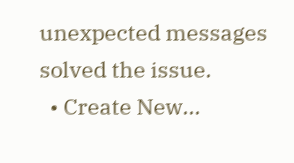unexpected messages solved the issue.
  • Create New...